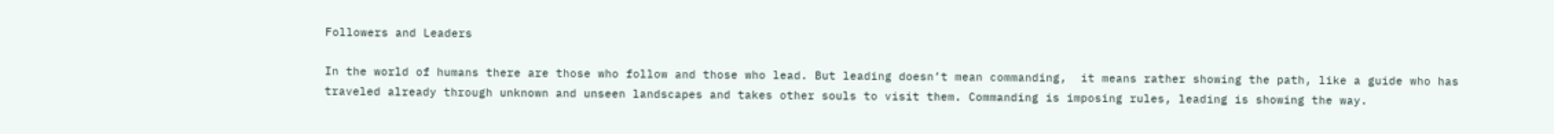Followers and Leaders

In the world of humans there are those who follow and those who lead. But leading doesn’t mean commanding,  it means rather showing the path, like a guide who has traveled already through unknown and unseen landscapes and takes other souls to visit them. Commanding is imposing rules, leading is showing the way.